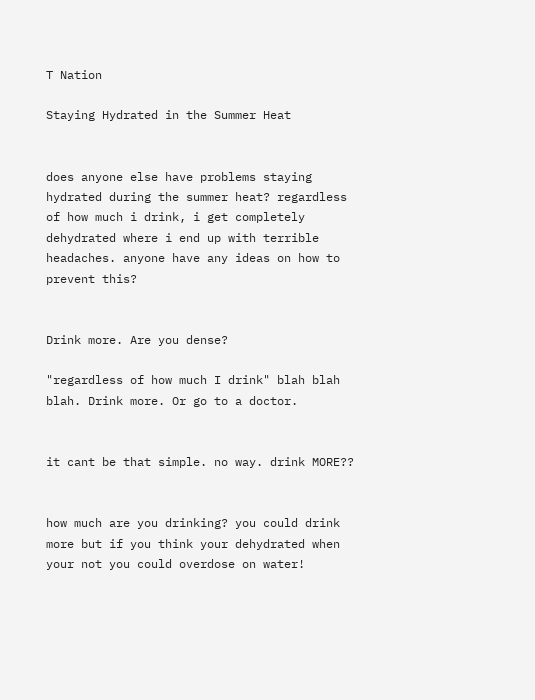T Nation

Staying Hydrated in the Summer Heat


does anyone else have problems staying hydrated during the summer heat? regardless of how much i drink, i get completely dehydrated where i end up with terrible headaches. anyone have any ideas on how to prevent this?


Drink more. Are you dense?

"regardless of how much I drink" blah blah blah. Drink more. Or go to a doctor.


it cant be that simple. no way. drink MORE??


how much are you drinking? you could drink more but if you think your dehydrated when your not you could overdose on water!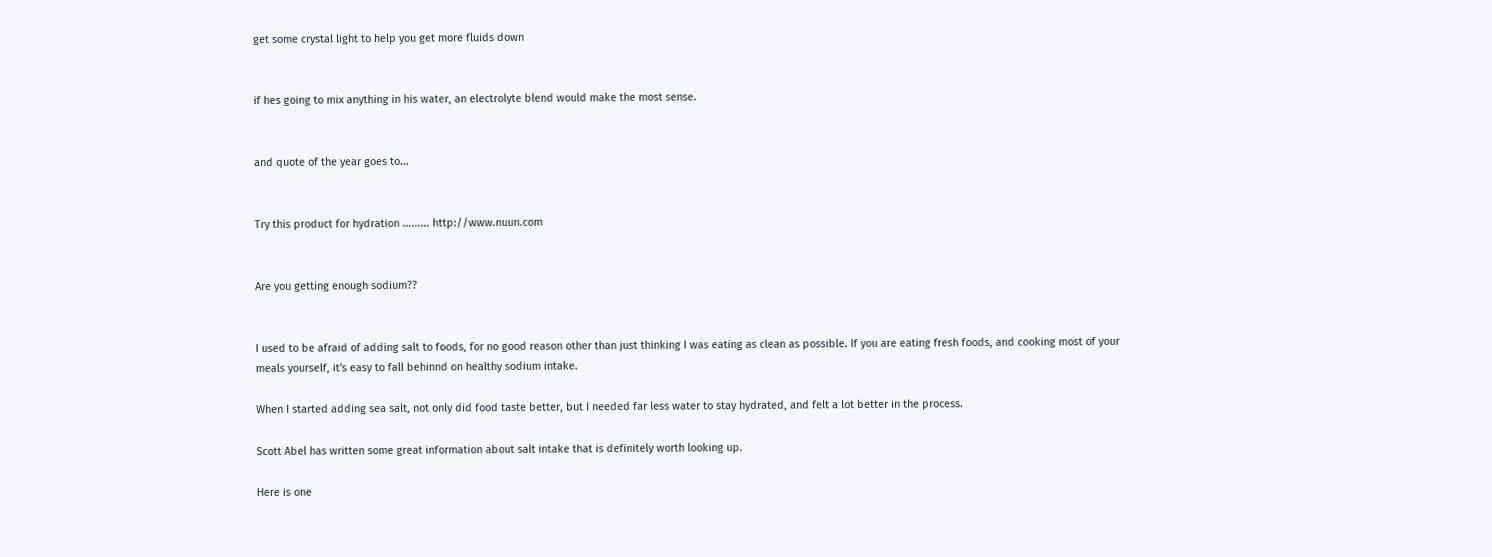get some crystal light to help you get more fluids down


if hes going to mix anything in his water, an electrolyte blend would make the most sense.


and quote of the year goes to...


Try this product for hydration ......... http://www.nuun.com


Are you getting enough sodium??


I used to be afraid of adding salt to foods, for no good reason other than just thinking I was eating as clean as possible. If you are eating fresh foods, and cooking most of your meals yourself, it's easy to fall behinnd on healthy sodium intake.

When I started adding sea salt, not only did food taste better, but I needed far less water to stay hydrated, and felt a lot better in the process.

Scott Abel has written some great information about salt intake that is definitely worth looking up.

Here is one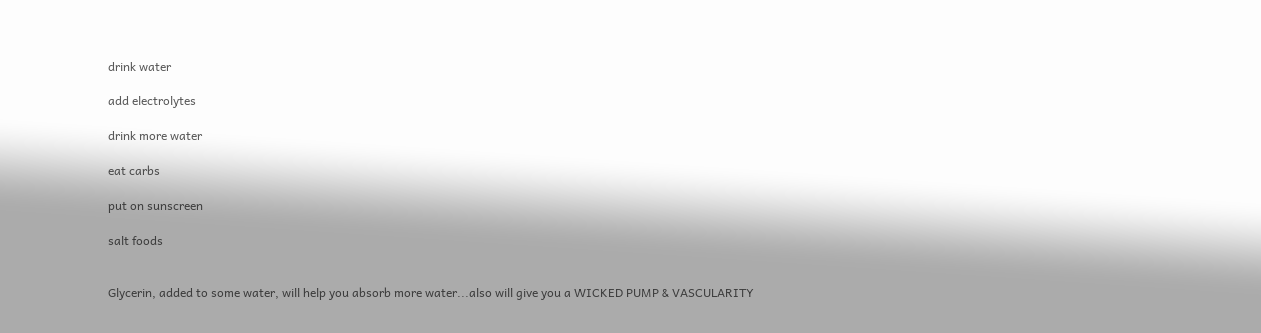drink water

add electrolytes

drink more water

eat carbs

put on sunscreen

salt foods


Glycerin, added to some water, will help you absorb more water...also will give you a WICKED PUMP & VASCULARITY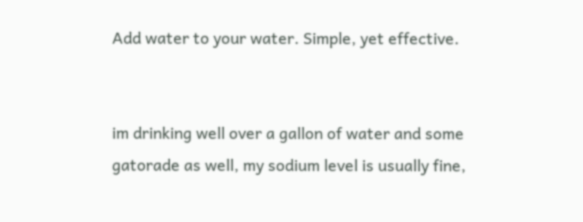Add water to your water. Simple, yet effective.


im drinking well over a gallon of water and some gatorade as well, my sodium level is usually fine,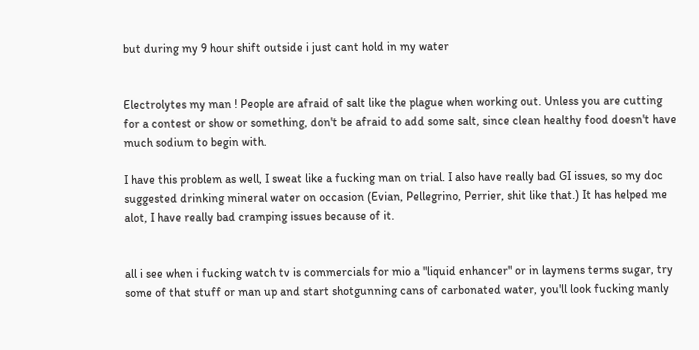but during my 9 hour shift outside i just cant hold in my water


Electrolytes my man ! People are afraid of salt like the plague when working out. Unless you are cutting for a contest or show or something, don't be afraid to add some salt, since clean healthy food doesn't have much sodium to begin with.

I have this problem as well, I sweat like a fucking man on trial. I also have really bad GI issues, so my doc suggested drinking mineral water on occasion (Evian, Pellegrino, Perrier, shit like that.) It has helped me alot, I have really bad cramping issues because of it.


all i see when i fucking watch tv is commercials for mio a "liquid enhancer" or in laymens terms sugar, try some of that stuff or man up and start shotgunning cans of carbonated water, you'll look fucking manly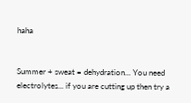haha


Summer + sweat = dehydration... You need electrolytes... if you are cutting up then try a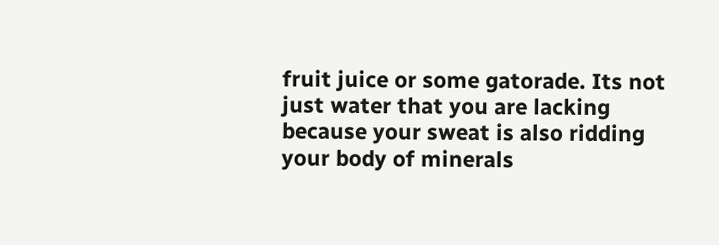fruit juice or some gatorade. Its not just water that you are lacking because your sweat is also ridding your body of minerals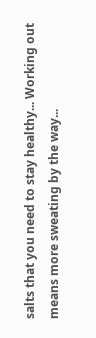salts that you need to stay healthy... Working out means more sweating by the way...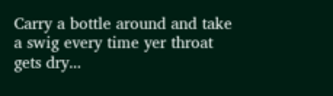Carry a bottle around and take a swig every time yer throat gets dry...